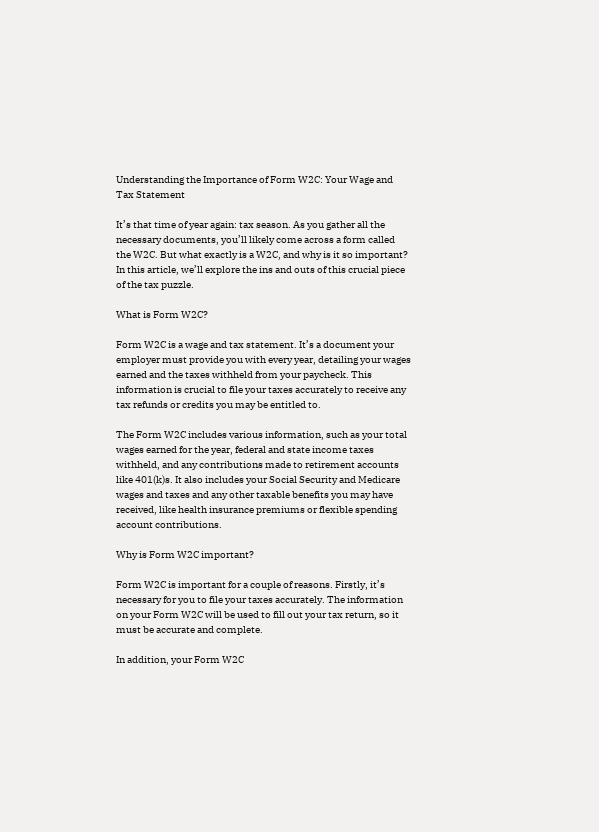Understanding the Importance of Form W2C: Your Wage and Tax Statement

It’s that time of year again: tax season. As you gather all the necessary documents, you’ll likely come across a form called the W2C. But what exactly is a W2C, and why is it so important? In this article, we’ll explore the ins and outs of this crucial piece of the tax puzzle.

What is Form W2C?

Form W2C is a wage and tax statement. It’s a document your employer must provide you with every year, detailing your wages earned and the taxes withheld from your paycheck. This information is crucial to file your taxes accurately to receive any tax refunds or credits you may be entitled to.

The Form W2C includes various information, such as your total wages earned for the year, federal and state income taxes withheld, and any contributions made to retirement accounts like 401(k)s. It also includes your Social Security and Medicare wages and taxes and any other taxable benefits you may have received, like health insurance premiums or flexible spending account contributions.

Why is Form W2C important?

Form W2C is important for a couple of reasons. Firstly, it’s necessary for you to file your taxes accurately. The information on your Form W2C will be used to fill out your tax return, so it must be accurate and complete.

In addition, your Form W2C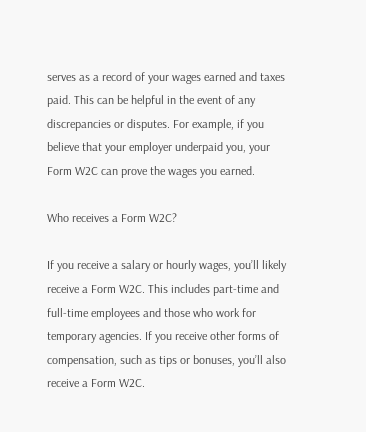serves as a record of your wages earned and taxes paid. This can be helpful in the event of any discrepancies or disputes. For example, if you believe that your employer underpaid you, your Form W2C can prove the wages you earned.

Who receives a Form W2C?

If you receive a salary or hourly wages, you’ll likely receive a Form W2C. This includes part-time and full-time employees and those who work for temporary agencies. If you receive other forms of compensation, such as tips or bonuses, you’ll also receive a Form W2C.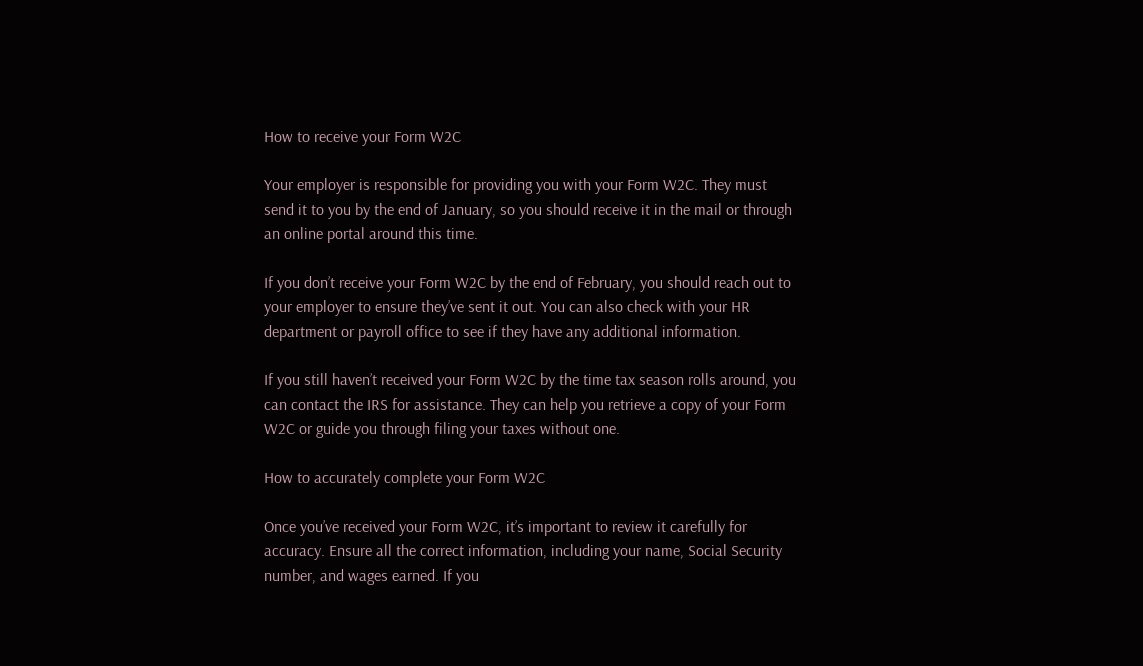How to receive your Form W2C

Your employer is responsible for providing you with your Form W2C. They must send it to you by the end of January, so you should receive it in the mail or through an online portal around this time.

If you don’t receive your Form W2C by the end of February, you should reach out to your employer to ensure they’ve sent it out. You can also check with your HR department or payroll office to see if they have any additional information.

If you still haven’t received your Form W2C by the time tax season rolls around, you can contact the IRS for assistance. They can help you retrieve a copy of your Form W2C or guide you through filing your taxes without one.

How to accurately complete your Form W2C

Once you’ve received your Form W2C, it’s important to review it carefully for accuracy. Ensure all the correct information, including your name, Social Security number, and wages earned. If you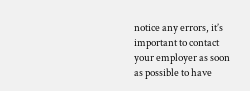notice any errors, it’s important to contact your employer as soon as possible to have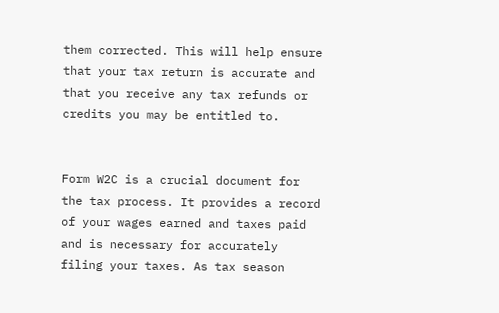them corrected. This will help ensure that your tax return is accurate and that you receive any tax refunds or credits you may be entitled to.


Form W2C is a crucial document for the tax process. It provides a record of your wages earned and taxes paid and is necessary for accurately filing your taxes. As tax season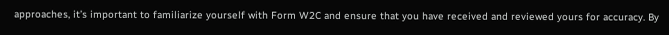approaches, it’s important to familiarize yourself with Form W2C and ensure that you have received and reviewed yours for accuracy. By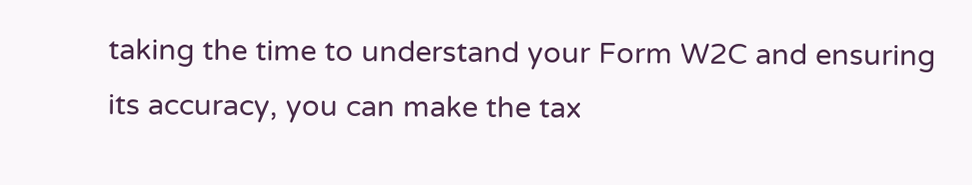taking the time to understand your Form W2C and ensuring its accuracy, you can make the tax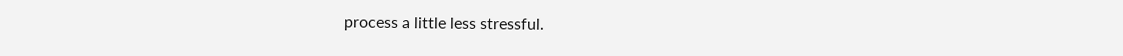process a little less stressful.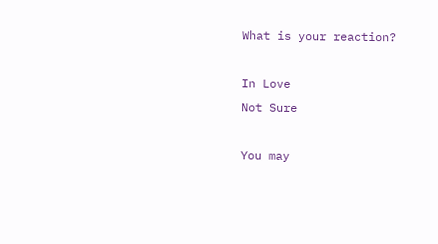What is your reaction?

In Love
Not Sure

You may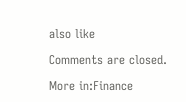also like

Comments are closed.

More in:Finance